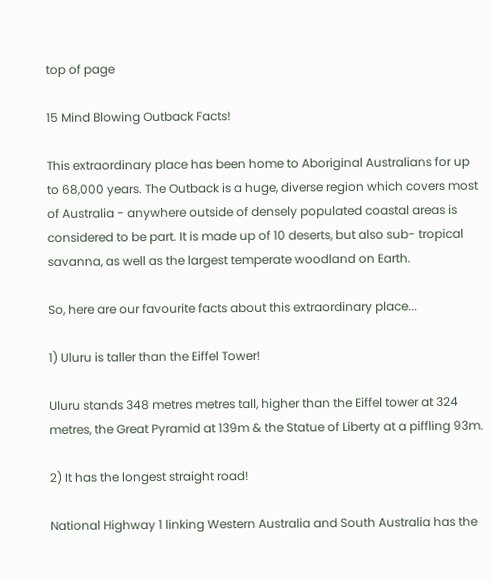top of page

15 Mind Blowing Outback Facts!

This extraordinary place has been home to Aboriginal Australians for up to 68,000 years. The Outback is a huge, diverse region which covers most of Australia - anywhere outside of densely populated coastal areas is considered to be part. It is made up of 10 deserts, but also sub- tropical savanna, as well as the largest temperate woodland on Earth.

So, here are our favourite facts about this extraordinary place...

1) Uluru is taller than the Eiffel Tower!

Uluru stands 348 metres metres tall, higher than the Eiffel tower at 324 metres, the Great Pyramid at 139m & the Statue of Liberty at a piffling 93m.

2) It has the longest straight road!

National Highway 1 linking Western Australia and South Australia has the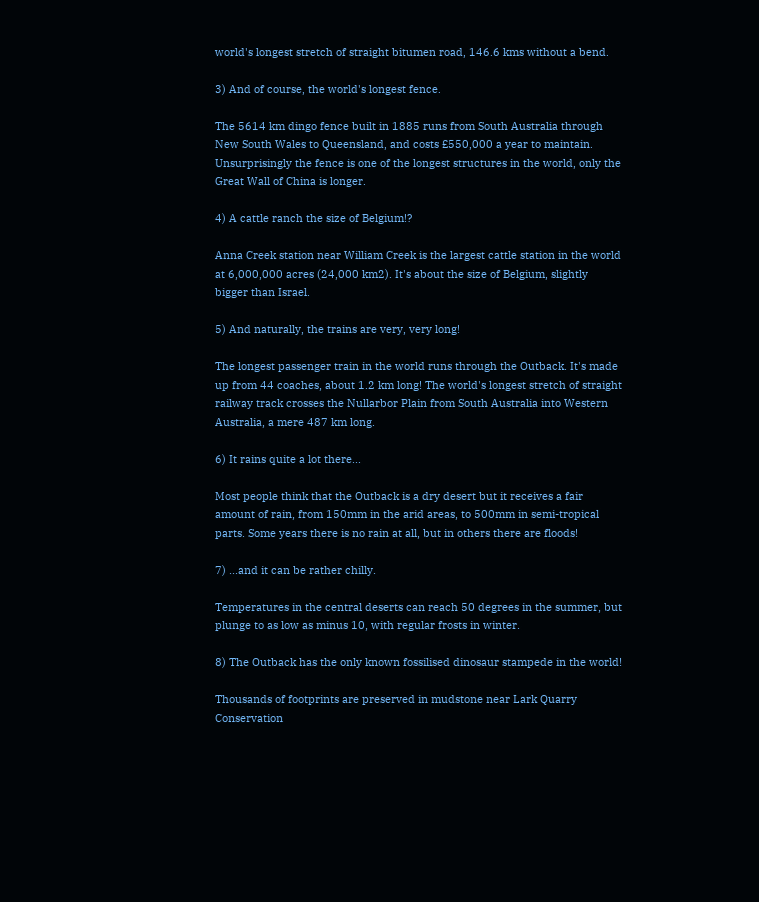world's longest stretch of straight bitumen road, 146.6 kms without a bend.

3) And of course, the world's longest fence.

The 5614 km dingo fence built in 1885 runs from South Australia through New South Wales to Queensland, and costs £550,000 a year to maintain. Unsurprisingly the fence is one of the longest structures in the world, only the Great Wall of China is longer.

4) A cattle ranch the size of Belgium!?

Anna Creek station near William Creek is the largest cattle station in the world at 6,000,000 acres (24,000 km2). It's about the size of Belgium, slightly bigger than Israel.

5) And naturally, the trains are very, very long!

The longest passenger train in the world runs through the Outback. It's made up from 44 coaches, about 1.2 km long! The world's longest stretch of straight railway track crosses the Nullarbor Plain from South Australia into Western Australia, a mere 487 km long.

6) It rains quite a lot there...

Most people think that the Outback is a dry desert but it receives a fair amount of rain, from 150mm in the arid areas, to 500mm in semi-tropical parts. Some years there is no rain at all, but in others there are floods!

7) ...and it can be rather chilly.

Temperatures in the central deserts can reach 50 degrees in the summer, but plunge to as low as minus 10, with regular frosts in winter.

8) The Outback has the only known fossilised dinosaur stampede in the world!

Thousands of footprints are preserved in mudstone near Lark Quarry Conservation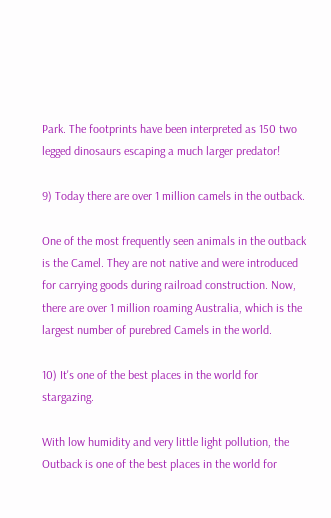Park. The footprints have been interpreted as 150 two legged dinosaurs escaping a much larger predator!

9) Today there are over 1 million camels in the outback.

One of the most frequently seen animals in the outback is the Camel. They are not native and were introduced for carrying goods during railroad construction. Now, there are over 1 million roaming Australia, which is the largest number of purebred Camels in the world.

10) It's one of the best places in the world for stargazing.

With low humidity and very little light pollution, the Outback is one of the best places in the world for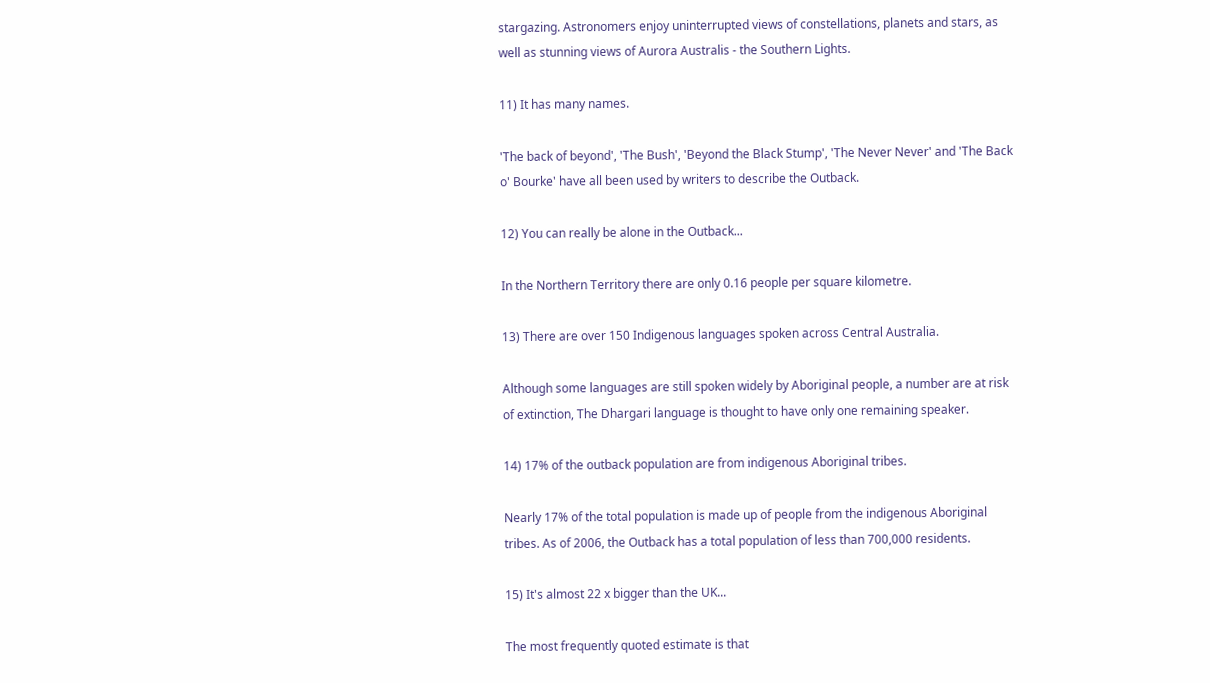stargazing. Astronomers enjoy uninterrupted views of constellations, planets and stars, as well as stunning views of Aurora Australis - the Southern Lights.

11) It has many names.

'The back of beyond', 'The Bush', 'Beyond the Black Stump', 'The Never Never' and 'The Back o' Bourke' have all been used by writers to describe the Outback.

12) You can really be alone in the Outback...

In the Northern Territory there are only 0.16 people per square kilometre.

13) There are over 150 Indigenous languages spoken across Central Australia.

Although some languages are still spoken widely by Aboriginal people, a number are at risk of extinction, The Dhargari language is thought to have only one remaining speaker.

14) 17% of the outback population are from indigenous Aboriginal tribes.

Nearly 17% of the total population is made up of people from the indigenous Aboriginal tribes. As of 2006, the Outback has a total population of less than 700,000 residents.

15) It's almost 22 x bigger than the UK...

The most frequently quoted estimate is that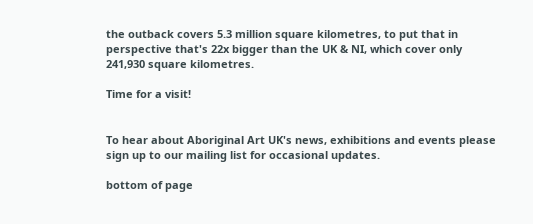the outback covers 5.3 million square kilometres, to put that in perspective that's 22x bigger than the UK & NI, which cover only 241,930 square kilometres.

Time for a visit!


To hear about Aboriginal Art UK's news, exhibitions and events please sign up to our mailing list for occasional updates.

bottom of page